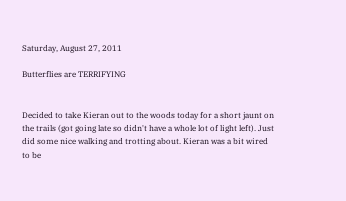Saturday, August 27, 2011

Butterflies are TERRIFYING


Decided to take Kieran out to the woods today for a short jaunt on the trails (got going late so didn't have a whole lot of light left). Just did some nice walking and trotting about. Kieran was a bit wired to be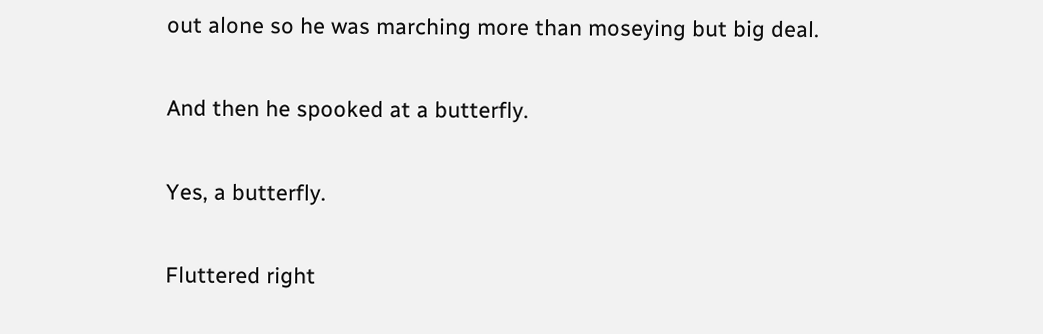out alone so he was marching more than moseying but big deal.

And then he spooked at a butterfly.

Yes, a butterfly.

Fluttered right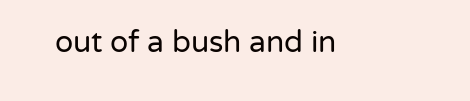out of a bush and in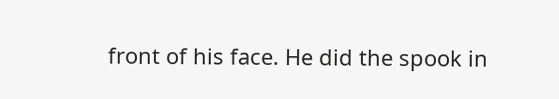front of his face. He did the spook in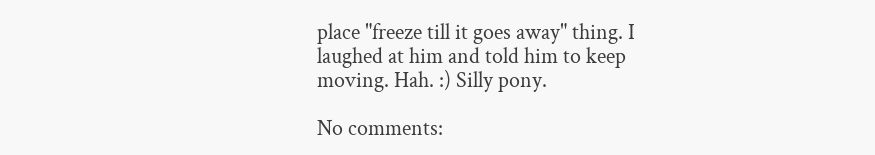place "freeze till it goes away" thing. I laughed at him and told him to keep moving. Hah. :) Silly pony.

No comments: